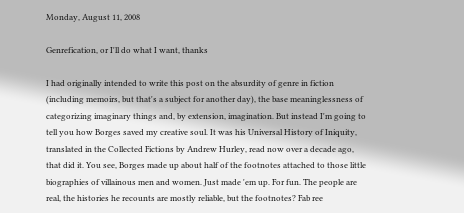Monday, August 11, 2008

Genrefication, or I'll do what I want, thanks

I had originally intended to write this post on the absurdity of genre in fiction (including memoirs, but that's a subject for another day), the base meaninglessness of categorizing imaginary things and, by extension, imagination. But instead I'm going to tell you how Borges saved my creative soul. It was his Universal History of Iniquity, translated in the Collected Fictions by Andrew Hurley, read now over a decade ago, that did it. You see, Borges made up about half of the footnotes attached to those little biographies of villainous men and women. Just made 'em up. For fun. The people are real, the histories he recounts are mostly reliable, but the footnotes? Fab ree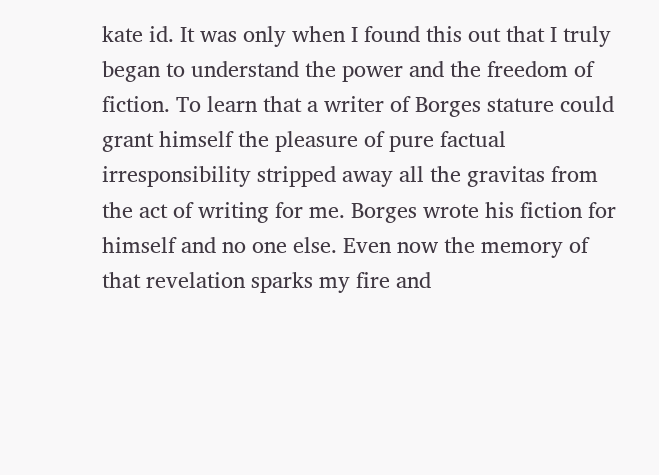kate id. It was only when I found this out that I truly began to understand the power and the freedom of fiction. To learn that a writer of Borges stature could grant himself the pleasure of pure factual irresponsibility stripped away all the gravitas from the act of writing for me. Borges wrote his fiction for himself and no one else. Even now the memory of that revelation sparks my fire and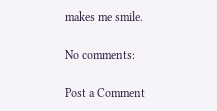makes me smile.

No comments:

Post a Comment